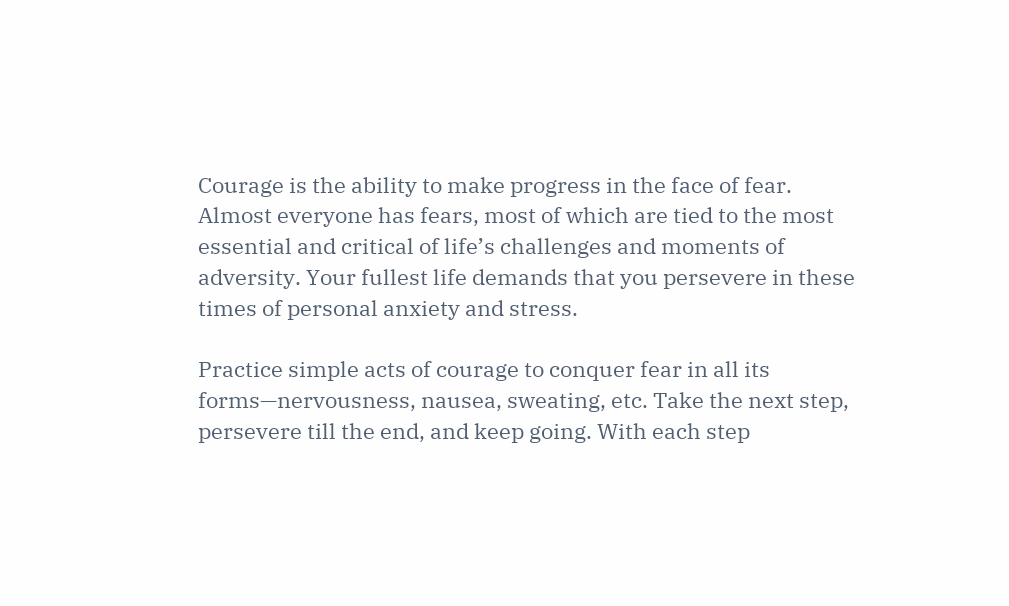Courage is the ability to make progress in the face of fear. Almost everyone has fears, most of which are tied to the most essential and critical of life’s challenges and moments of adversity. Your fullest life demands that you persevere in these times of personal anxiety and stress.

Practice simple acts of courage to conquer fear in all its forms—nervousness, nausea, sweating, etc. Take the next step, persevere till the end, and keep going. With each step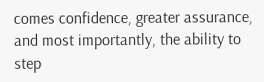comes confidence, greater assurance, and most importantly, the ability to step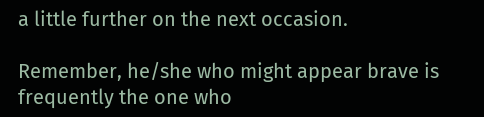a little further on the next occasion.

Remember, he/she who might appear brave is frequently the one who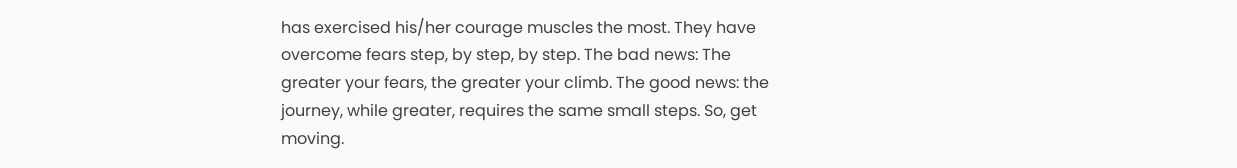has exercised his/her courage muscles the most. They have overcome fears step, by step, by step. The bad news: The greater your fears, the greater your climb. The good news: the journey, while greater, requires the same small steps. So, get moving.